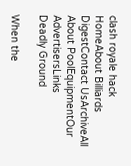clash royale hack
HomeAbout Billiards DigestContact UsArchiveAll About PoolEquipmentOur AdvertisersLinks
Deadly Ground

When the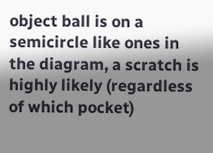object ball is on a semicircle like ones in the diagram, a scratch is highly likely (regardless of which pocket)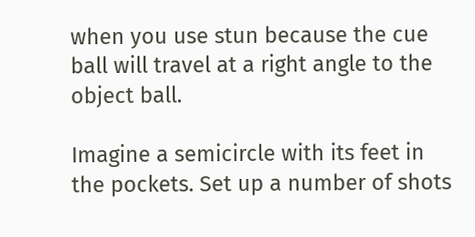when you use stun because the cue ball will travel at a right angle to the object ball.

Imagine a semicircle with its feet in the pockets. Set up a number of shots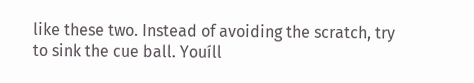like these two. Instead of avoiding the scratch, try to sink the cue ball. Youíll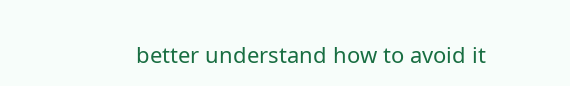better understand how to avoid it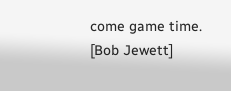come game time. [Bob Jewett]